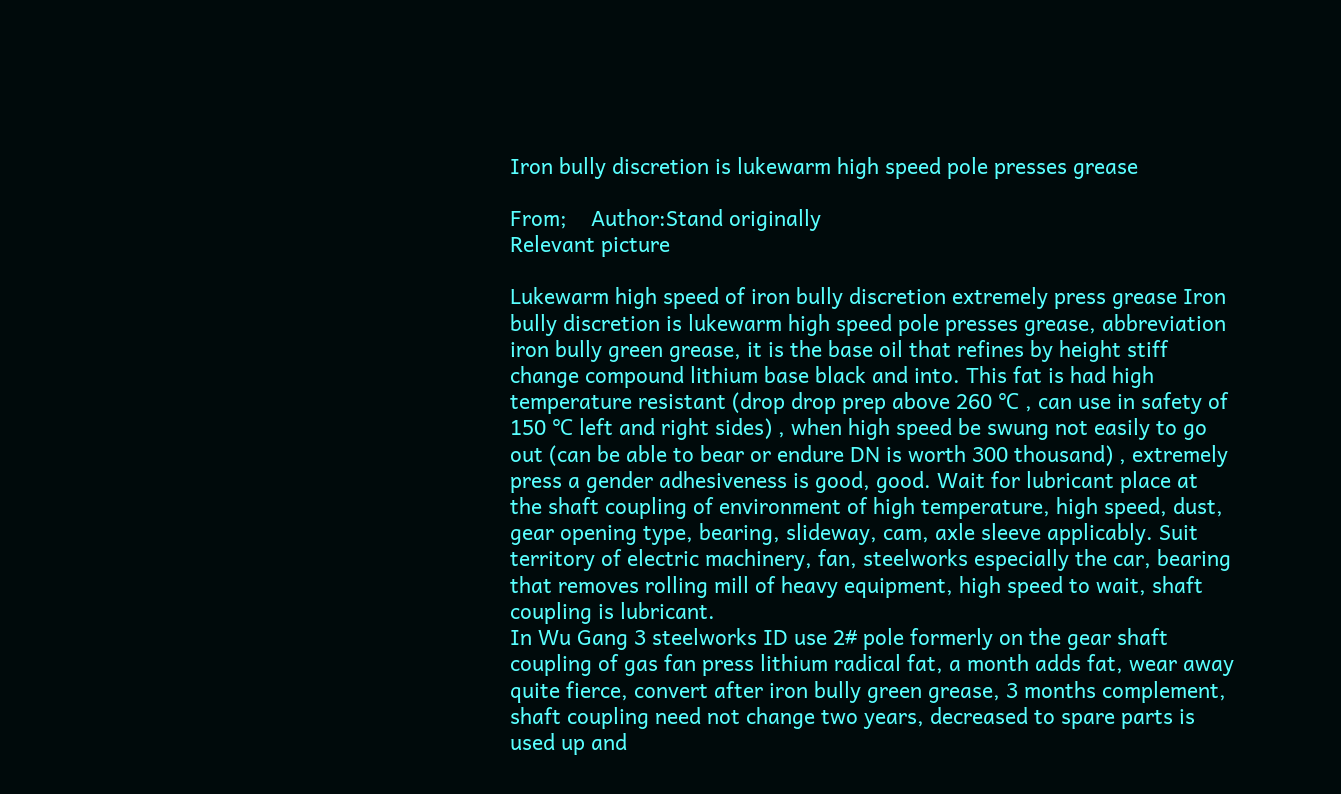Iron bully discretion is lukewarm high speed pole presses grease

From;    Author:Stand originally
Relevant picture

Lukewarm high speed of iron bully discretion extremely press grease Iron bully discretion is lukewarm high speed pole presses grease, abbreviation iron bully green grease, it is the base oil that refines by height stiff change compound lithium base black and into. This fat is had high temperature resistant (drop drop prep above 260 ℃ , can use in safety of 150 ℃ left and right sides) , when high speed be swung not easily to go out (can be able to bear or endure DN is worth 300 thousand) , extremely press a gender adhesiveness is good, good. Wait for lubricant place at the shaft coupling of environment of high temperature, high speed, dust, gear opening type, bearing, slideway, cam, axle sleeve applicably. Suit territory of electric machinery, fan, steelworks especially the car, bearing that removes rolling mill of heavy equipment, high speed to wait, shaft coupling is lubricant.
In Wu Gang 3 steelworks ID use 2# pole formerly on the gear shaft coupling of gas fan press lithium radical fat, a month adds fat, wear away quite fierce, convert after iron bully green grease, 3 months complement, shaft coupling need not change two years, decreased to spare parts is used up and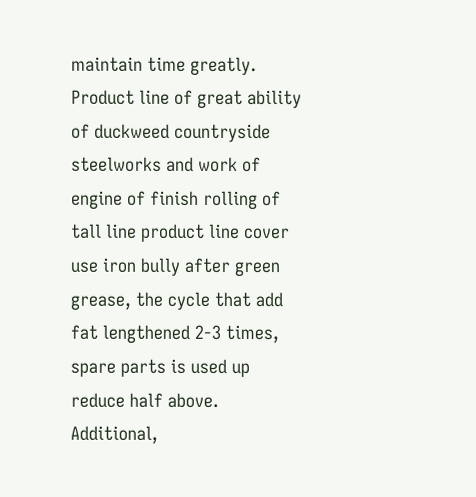maintain time greatly. Product line of great ability of duckweed countryside steelworks and work of engine of finish rolling of tall line product line cover use iron bully after green grease, the cycle that add fat lengthened 2-3 times, spare parts is used up reduce half above. Additional,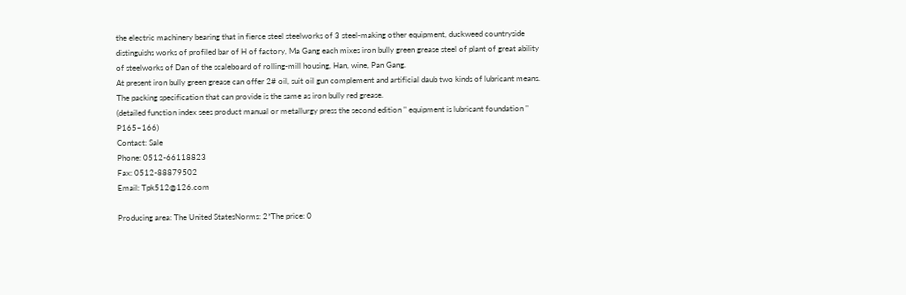the electric machinery bearing that in fierce steel steelworks of 3 steel-making other equipment, duckweed countryside distinguishs works of profiled bar of H of factory, Ma Gang each mixes iron bully green grease steel of plant of great ability of steelworks of Dan of the scaleboard of rolling-mill housing, Han, wine, Pan Gang.
At present iron bully green grease can offer 2# oil, suit oil gun complement and artificial daub two kinds of lubricant means. The packing specification that can provide is the same as iron bully red grease.
(detailed function index sees product manual or metallurgy press the second edition " equipment is lubricant foundation " P165~166)
Contact: Sale
Phone: 0512-66118823
Fax: 0512-88879502
Email: Tpk512@126.com

Producing area: The United StatesNorms: 2*The price: 0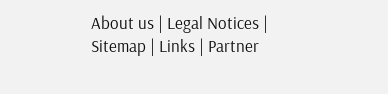About us | Legal Notices | Sitemap | Links | Partner